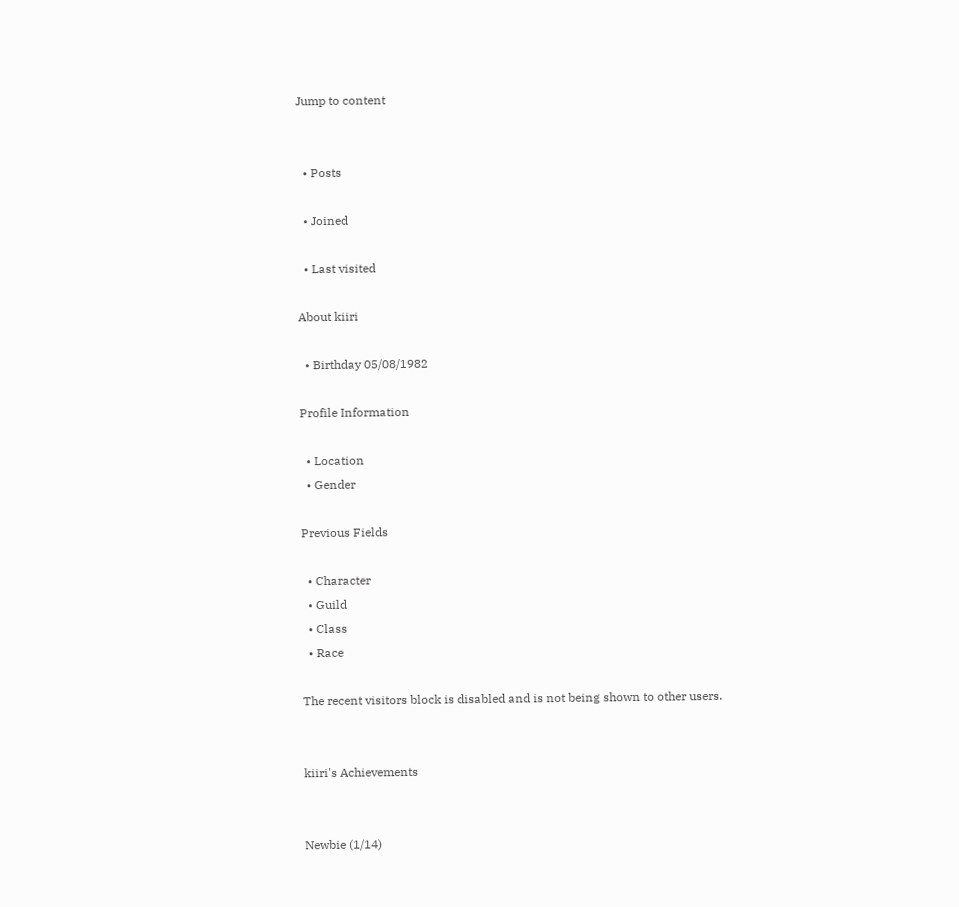Jump to content


  • Posts

  • Joined

  • Last visited

About kiiri

  • Birthday 05/08/1982

Profile Information

  • Location
  • Gender

Previous Fields

  • Character
  • Guild
  • Class
  • Race

The recent visitors block is disabled and is not being shown to other users.


kiiri's Achievements


Newbie (1/14)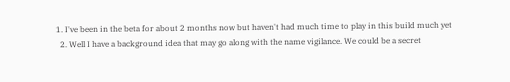1. I've been in the beta for about 2 months now but haven't had much time to play in this build much yet
  2. Well I have a background idea that may go along with the name vigilance. We could be a secret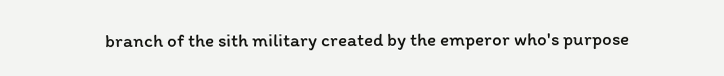branch of the sith military created by the emperor who's purpose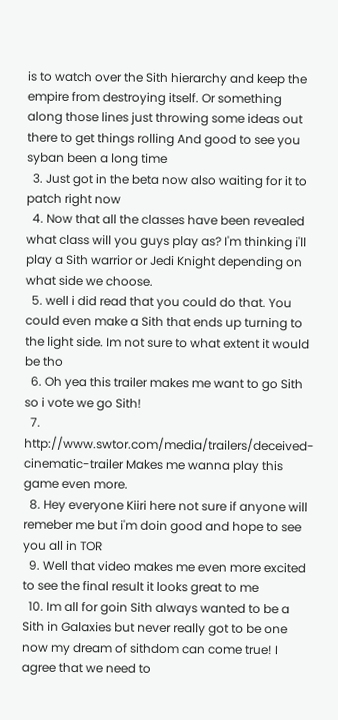is to watch over the Sith hierarchy and keep the empire from destroying itself. Or something along those lines just throwing some ideas out there to get things rolling And good to see you syban been a long time
  3. Just got in the beta now also waiting for it to patch right now
  4. Now that all the classes have been revealed what class will you guys play as? I'm thinking i'll play a Sith warrior or Jedi Knight depending on what side we choose.
  5. well i did read that you could do that. You could even make a Sith that ends up turning to the light side. Im not sure to what extent it would be tho
  6. Oh yea this trailer makes me want to go Sith so i vote we go Sith!
  7. http://www.swtor.com/media/trailers/deceived-cinematic-trailer Makes me wanna play this game even more.
  8. Hey everyone Kiiri here not sure if anyone will remeber me but i'm doin good and hope to see you all in TOR
  9. Well that video makes me even more excited to see the final result it looks great to me
  10. Im all for goin Sith always wanted to be a Sith in Galaxies but never really got to be one now my dream of sithdom can come true! I agree that we need to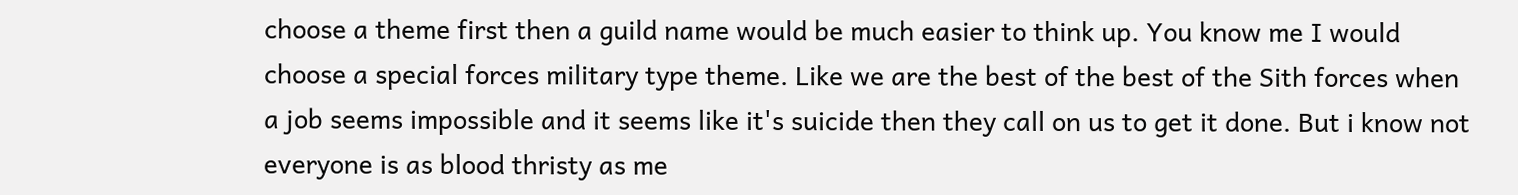choose a theme first then a guild name would be much easier to think up. You know me I would choose a special forces military type theme. Like we are the best of the best of the Sith forces when a job seems impossible and it seems like it's suicide then they call on us to get it done. But i know not everyone is as blood thristy as me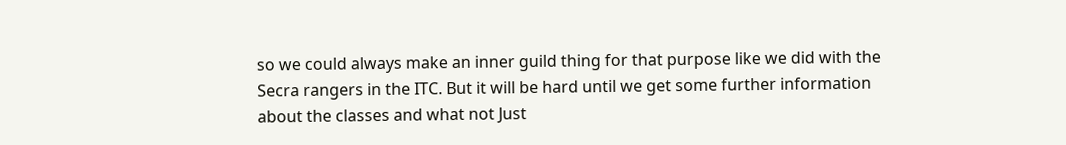so we could always make an inner guild thing for that purpose like we did with the Secra rangers in the ITC. But it will be hard until we get some further information about the classes and what not Just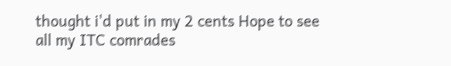thought i'd put in my 2 cents Hope to see all my ITC comrades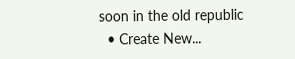soon in the old republic
  • Create New...